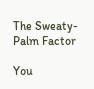The Sweaty-Palm Factor

You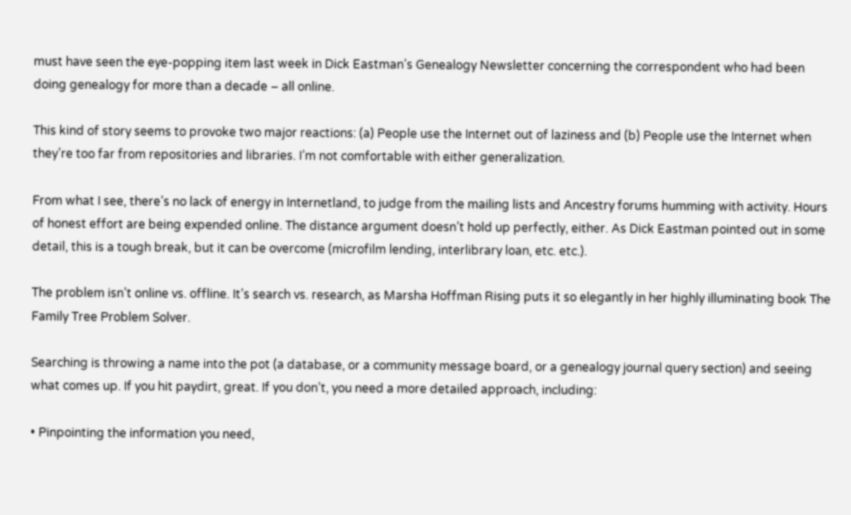must have seen the eye-popping item last week in Dick Eastman’s Genealogy Newsletter concerning the correspondent who had been doing genealogy for more than a decade – all online.

This kind of story seems to provoke two major reactions: (a) People use the Internet out of laziness and (b) People use the Internet when they’re too far from repositories and libraries. I’m not comfortable with either generalization.

From what I see, there’s no lack of energy in Internetland, to judge from the mailing lists and Ancestry forums humming with activity. Hours of honest effort are being expended online. The distance argument doesn’t hold up perfectly, either. As Dick Eastman pointed out in some detail, this is a tough break, but it can be overcome (microfilm lending, interlibrary loan, etc. etc.).

The problem isn’t online vs. offline. It’s search vs. research, as Marsha Hoffman Rising puts it so elegantly in her highly illuminating book The Family Tree Problem Solver.

Searching is throwing a name into the pot (a database, or a community message board, or a genealogy journal query section) and seeing what comes up. If you hit paydirt, great. If you don’t, you need a more detailed approach, including:

• Pinpointing the information you need,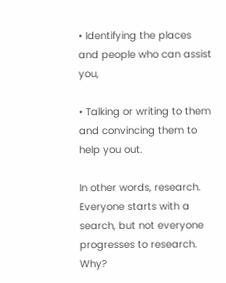• Identifying the places and people who can assist you,

• Talking or writing to them and convincing them to help you out.

In other words, research. Everyone starts with a search, but not everyone progresses to research. Why?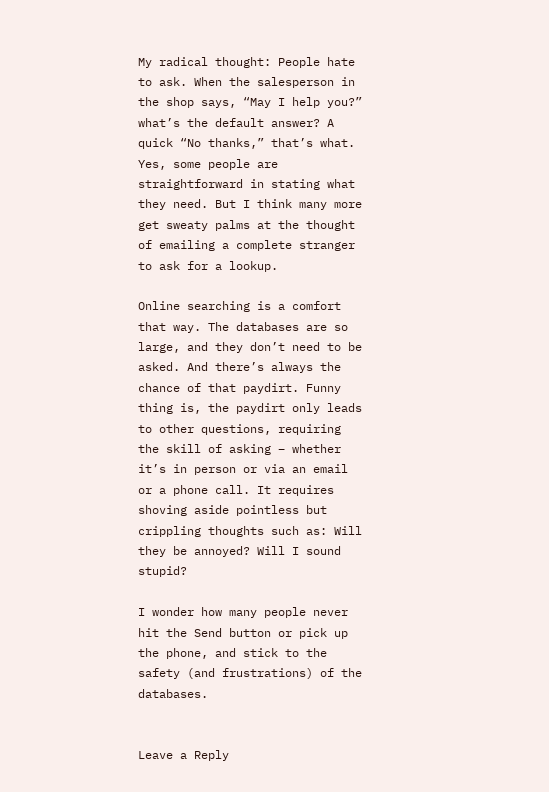My radical thought: People hate to ask. When the salesperson in the shop says, “May I help you?” what’s the default answer? A quick “No thanks,” that’s what. Yes, some people are straightforward in stating what they need. But I think many more get sweaty palms at the thought of emailing a complete stranger to ask for a lookup.

Online searching is a comfort that way. The databases are so large, and they don’t need to be asked. And there’s always the chance of that paydirt. Funny thing is, the paydirt only leads to other questions, requiring the skill of asking – whether it’s in person or via an email or a phone call. It requires shoving aside pointless but crippling thoughts such as: Will they be annoyed? Will I sound stupid?

I wonder how many people never hit the Send button or pick up the phone, and stick to the safety (and frustrations) of the databases.


Leave a Reply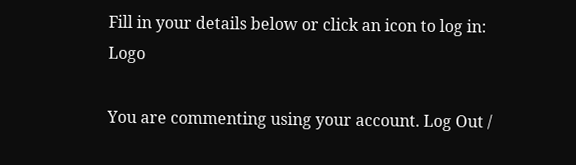Fill in your details below or click an icon to log in: Logo

You are commenting using your account. Log Out /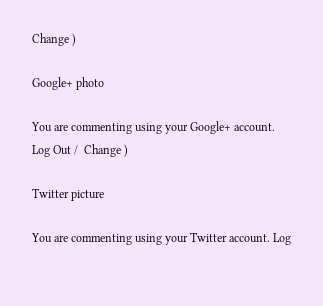Change )

Google+ photo

You are commenting using your Google+ account. Log Out /  Change )

Twitter picture

You are commenting using your Twitter account. Log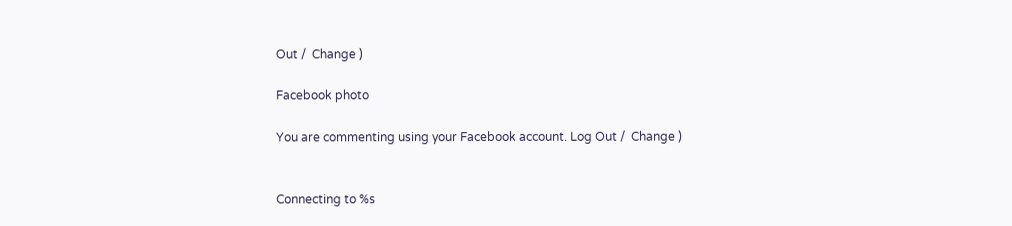Out /  Change )

Facebook photo

You are commenting using your Facebook account. Log Out /  Change )


Connecting to %s